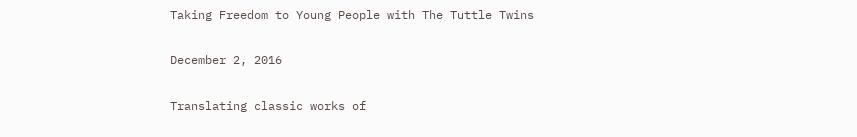Taking Freedom to Young People with The Tuttle Twins

December 2, 2016

Translating classic works of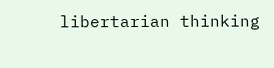libertarian thinking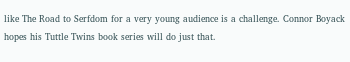like The Road to Serfdom for a very young audience is a challenge. Connor Boyack hopes his Tuttle Twins book series will do just that.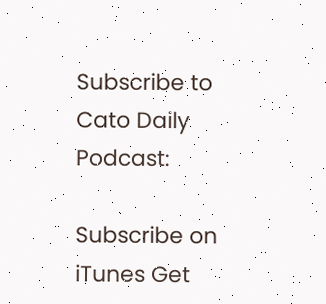Subscribe to Cato Daily Podcast:

Subscribe on iTunes Get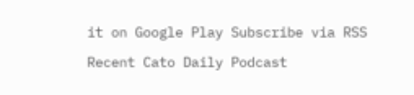it on Google Play Subscribe via RSS

Recent Cato Daily Podcast